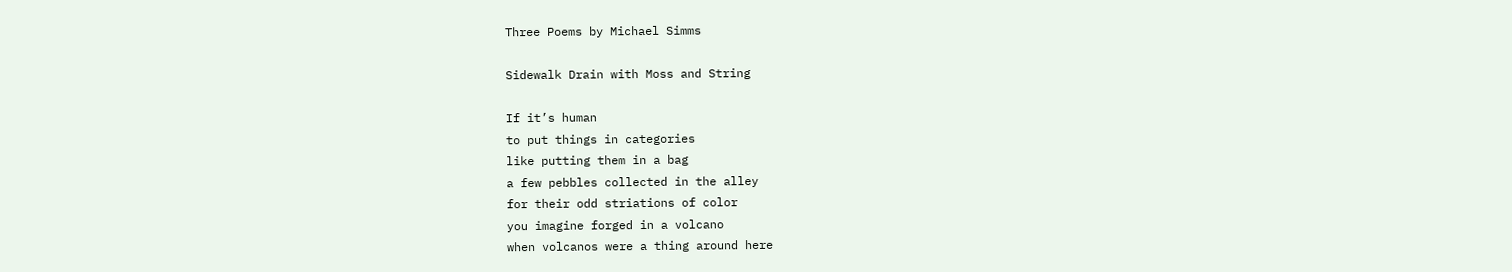Three Poems by Michael Simms

Sidewalk Drain with Moss and String

If it’s human
to put things in categories
like putting them in a bag
a few pebbles collected in the alley
for their odd striations of color
you imagine forged in a volcano
when volcanos were a thing around here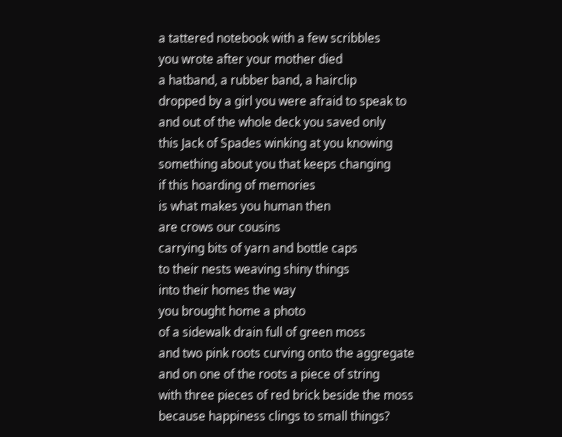a tattered notebook with a few scribbles
you wrote after your mother died
a hatband, a rubber band, a hairclip
dropped by a girl you were afraid to speak to
and out of the whole deck you saved only
this Jack of Spades winking at you knowing
something about you that keeps changing
if this hoarding of memories
is what makes you human then
are crows our cousins
carrying bits of yarn and bottle caps
to their nests weaving shiny things
into their homes the way
you brought home a photo
of a sidewalk drain full of green moss
and two pink roots curving onto the aggregate
and on one of the roots a piece of string
with three pieces of red brick beside the moss
because happiness clings to small things?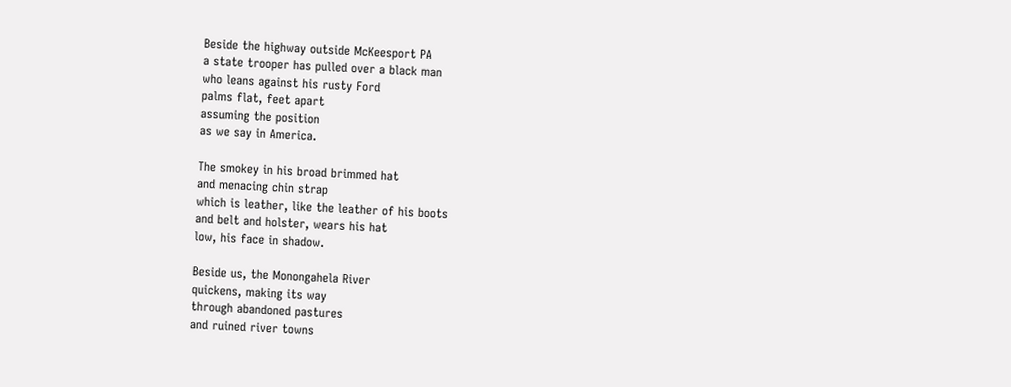Beside the highway outside McKeesport PA
a state trooper has pulled over a black man
who leans against his rusty Ford
palms flat, feet apart
assuming the position
as we say in America.

The smokey in his broad brimmed hat
and menacing chin strap
which is leather, like the leather of his boots
and belt and holster, wears his hat
low, his face in shadow.

Beside us, the Monongahela River
quickens, making its way
through abandoned pastures
and ruined river towns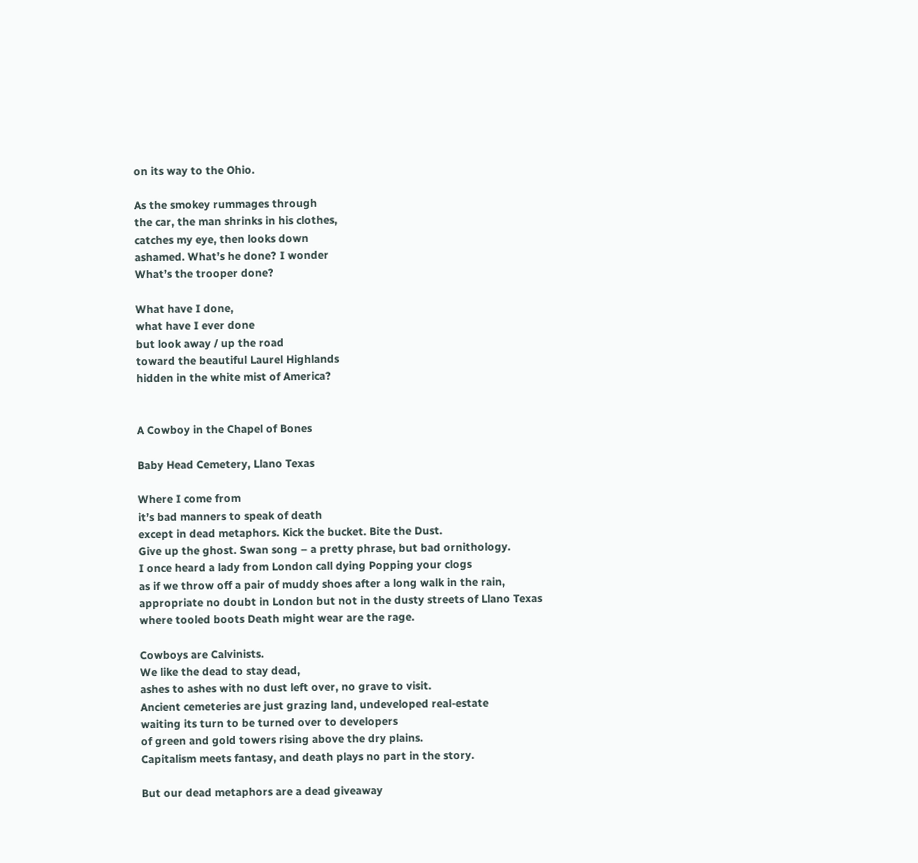on its way to the Ohio.

As the smokey rummages through
the car, the man shrinks in his clothes,
catches my eye, then looks down
ashamed. What’s he done? I wonder
What’s the trooper done?

What have I done,
what have I ever done
but look away / up the road
toward the beautiful Laurel Highlands
hidden in the white mist of America?


A Cowboy in the Chapel of Bones

Baby Head Cemetery, Llano Texas

Where I come from
it’s bad manners to speak of death
except in dead metaphors. Kick the bucket. Bite the Dust.
Give up the ghost. Swan song – a pretty phrase, but bad ornithology.
I once heard a lady from London call dying Popping your clogs
as if we throw off a pair of muddy shoes after a long walk in the rain,
appropriate no doubt in London but not in the dusty streets of Llano Texas
where tooled boots Death might wear are the rage.

Cowboys are Calvinists.
We like the dead to stay dead,
ashes to ashes with no dust left over, no grave to visit.
Ancient cemeteries are just grazing land, undeveloped real-estate
waiting its turn to be turned over to developers
of green and gold towers rising above the dry plains.
Capitalism meets fantasy, and death plays no part in the story.

But our dead metaphors are a dead giveaway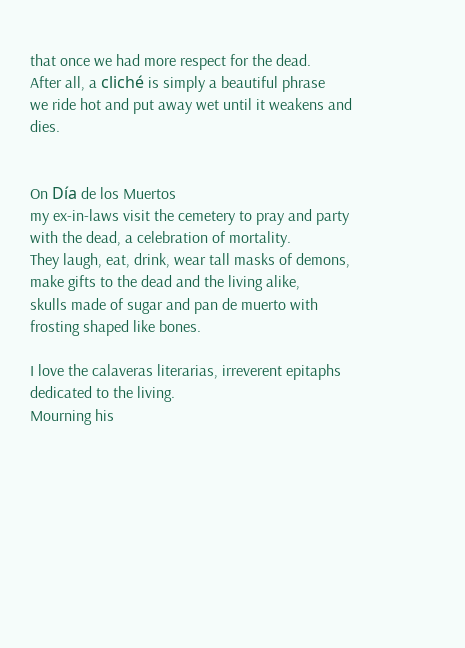that once we had more respect for the dead.
After all, a cliché is simply a beautiful phrase
we ride hot and put away wet until it weakens and dies.


On Día de los Muertos
my ex-in-laws visit the cemetery to pray and party
with the dead, a celebration of mortality.
They laugh, eat, drink, wear tall masks of demons,
make gifts to the dead and the living alike,
skulls made of sugar and pan de muerto with frosting shaped like bones.

I love the calaveras literarias, irreverent epitaphs dedicated to the living.
Mourning his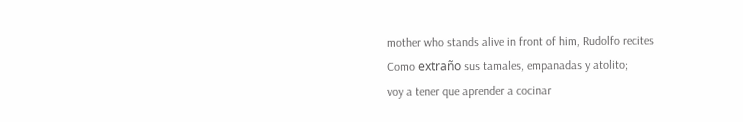mother who stands alive in front of him, Rudolfo recites
Como extraño sus tamales, empanadas y atolito;
voy a tener que aprender a cocinar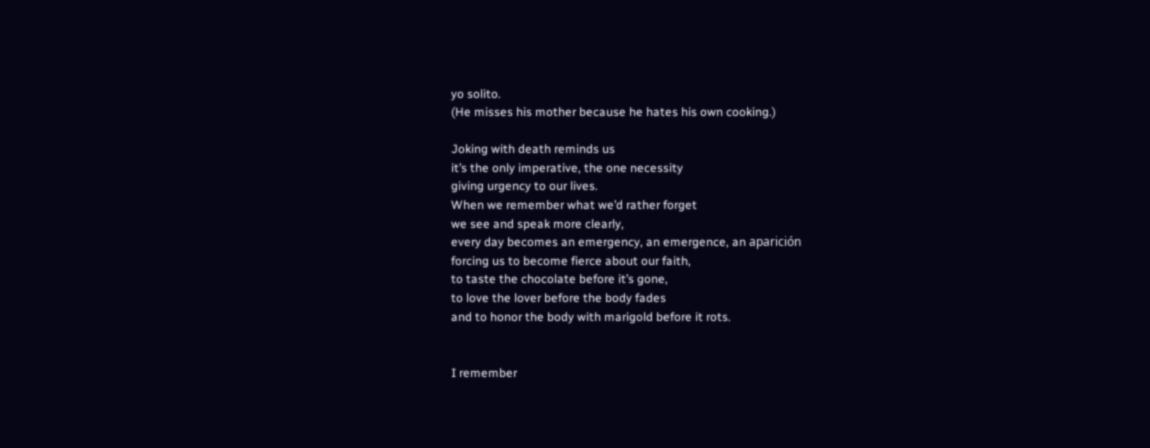yo solito.
(He misses his mother because he hates his own cooking.)

Joking with death reminds us
it’s the only imperative, the one necessity
giving urgency to our lives.
When we remember what we’d rather forget
we see and speak more clearly,
every day becomes an emergency, an emergence, an aparición
forcing us to become fierce about our faith,
to taste the chocolate before it’s gone,
to love the lover before the body fades
and to honor the body with marigold before it rots.


I remember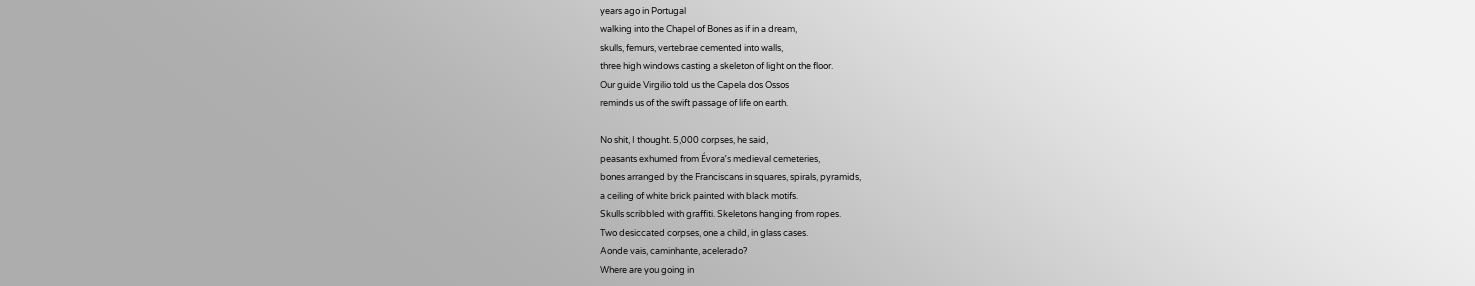years ago in Portugal
walking into the Chapel of Bones as if in a dream,
skulls, femurs, vertebrae cemented into walls,
three high windows casting a skeleton of light on the floor.
Our guide Virgilio told us the Capela dos Ossos
reminds us of the swift passage of life on earth.

No shit, I thought. 5,000 corpses, he said,
peasants exhumed from Évora’s medieval cemeteries,
bones arranged by the Franciscans in squares, spirals, pyramids,
a ceiling of white brick painted with black motifs.
Skulls scribbled with graffiti. Skeletons hanging from ropes.
Two desiccated corpses, one a child, in glass cases.
Aonde vais, caminhante, acelerado?
Where are you going in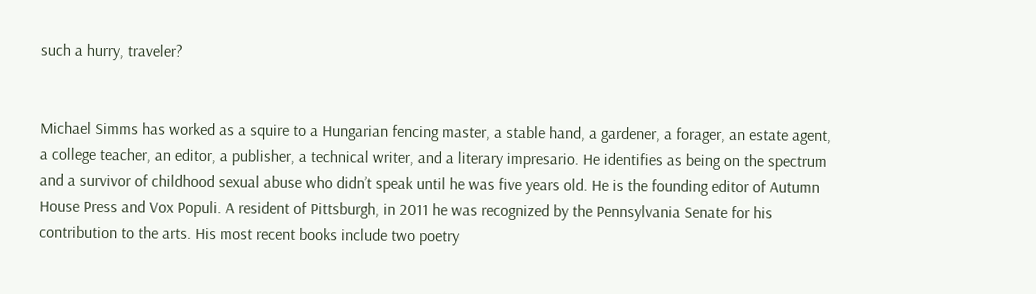such a hurry, traveler?


Michael Simms has worked as a squire to a Hungarian fencing master, a stable hand, a gardener, a forager, an estate agent, a college teacher, an editor, a publisher, a technical writer, and a literary impresario. He identifies as being on the spectrum and a survivor of childhood sexual abuse who didn’t speak until he was five years old. He is the founding editor of Autumn House Press and Vox Populi. A resident of Pittsburgh, in 2011 he was recognized by the Pennsylvania Senate for his contribution to the arts. His most recent books include two poetry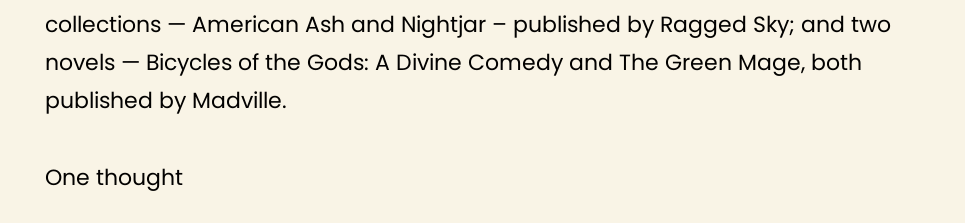collections — American Ash and Nightjar – published by Ragged Sky; and two novels — Bicycles of the Gods: A Divine Comedy and The Green Mage, both published by Madville.

One thought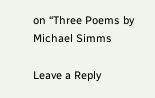on “Three Poems by Michael Simms

Leave a Reply